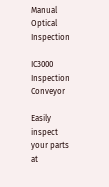Manual Optical Inspection

IC3000 Inspection Conveyor

Easily inspect your parts at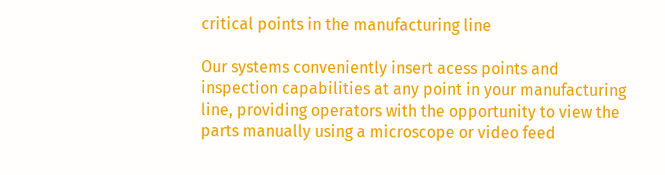critical points in the manufacturing line

Our systems conveniently insert acess points and inspection capabilities at any point in your manufacturing line, providing operators with the opportunity to view the parts manually using a microscope or video feed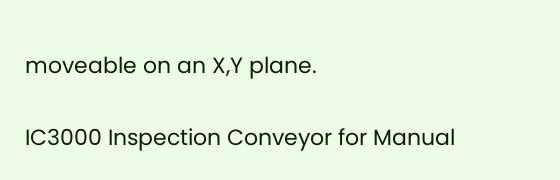moveable on an X,Y plane.

IC3000 Inspection Conveyor for Manual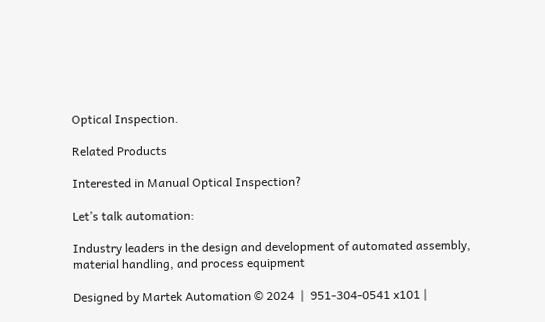Optical Inspection.

Related Products

Interested in Manual Optical Inspection?

Let’s talk automation:

Industry leaders in the design and development of automated assembly, material handling, and process equipment

Designed by Martek Automation © 2024  |  951-304-0541 x101 |